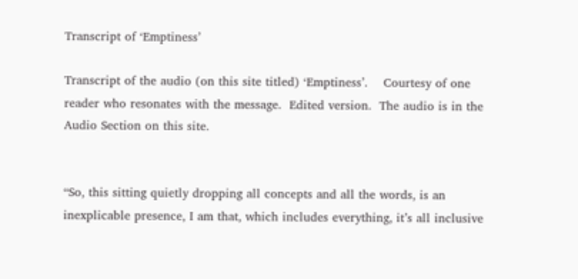Transcript of ‘Emptiness’

Transcript of the audio (on this site titled) ‘Emptiness’.    Courtesy of one reader who resonates with the message.  Edited version.  The audio is in the Audio Section on this site.


“So, this sitting quietly dropping all concepts and all the words, is an inexplicable presence, I am that, which includes everything, it’s all inclusive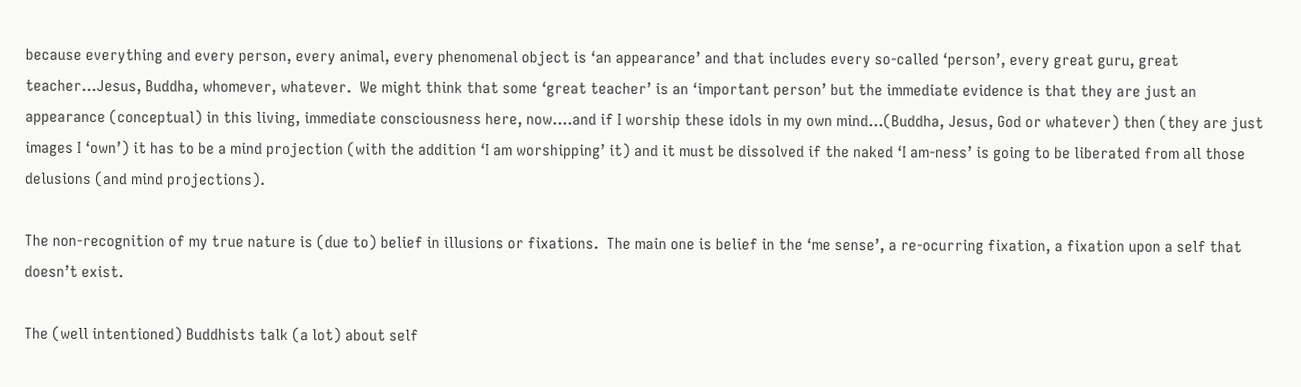because everything and every person, every animal, every phenomenal object is ‘an appearance’ and that includes every so-called ‘person’, every great guru, great teacher…Jesus, Buddha, whomever, whatever.  We might think that some ‘great teacher’ is an ‘important person’ but the immediate evidence is that they are just an appearance (conceptual) in this living, immediate consciousness here, now….and if I worship these idols in my own mind…(Buddha, Jesus, God or whatever) then (they are just images I ‘own’) it has to be a mind projection (with the addition ‘I am worshipping’ it) and it must be dissolved if the naked ‘I am-ness’ is going to be liberated from all those delusions (and mind projections).

The non-recognition of my true nature is (due to) belief in illusions or fixations.  The main one is belief in the ‘me sense’, a re-ocurring fixation, a fixation upon a self that doesn’t exist.

The (well intentioned) Buddhists talk (a lot) about self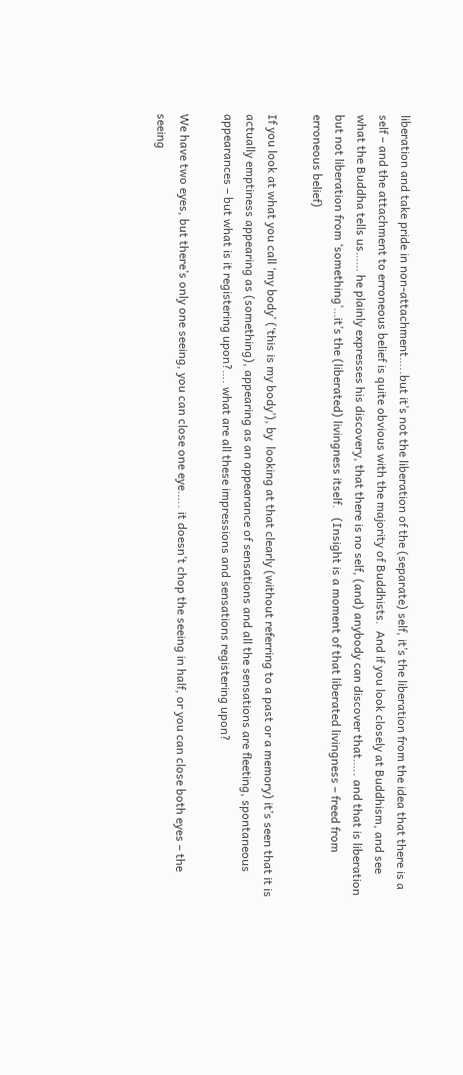liberation and take pride in non-attachment…..but it’s not the liberation of the (separate) self, it’s the liberation from the idea that there is a self – and the attachment to erroneous belief is quite obvious with the majority of Buddhists.  And if you look closely at Buddhism, and see what the Buddha tells us…… he plainly expresses his discovery, that there is no self, (and) anybody can discover that….. and that is liberation but not liberation from ‘something’…it’s the (liberated) livingness itself.   (Insight is a moment of that liberated livingness – freed from erroneous belief)

If you look at what you call ‘my body’ (‘this is my body’), by  looking at that clearly (without referring to a past or a memory) it’s seen that it is actually emptiness appearing as (something), appearing as an appearance of sensations and all the sensations are fleeting, spontaneous appearances – but what is it registering upon?…. what are all these impressions and sensations registering upon?

We have two eyes, but there’s only one seeing, you can close one eye….. it doesn’t chop the seeing in half, or you can close both eyes – the seeing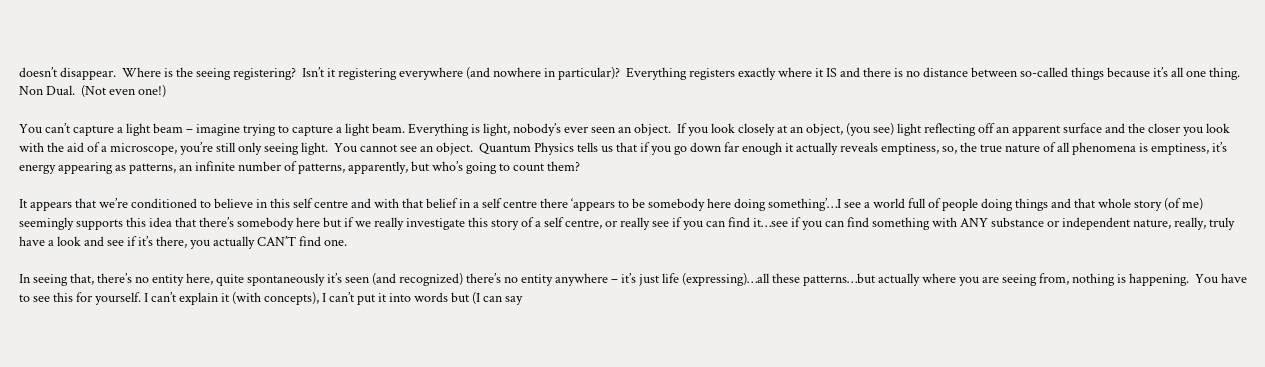doesn’t disappear.  Where is the seeing registering?  Isn’t it registering everywhere (and nowhere in particular)?  Everything registers exactly where it IS and there is no distance between so-called things because it’s all one thing.  Non Dual.  (Not even one!)

You can’t capture a light beam – imagine trying to capture a light beam. Everything is light, nobody’s ever seen an object.  If you look closely at an object, (you see) light reflecting off an apparent surface and the closer you look with the aid of a microscope, you’re still only seeing light.  You cannot see an object.  Quantum Physics tells us that if you go down far enough it actually reveals emptiness, so, the true nature of all phenomena is emptiness, it’s energy appearing as patterns, an infinite number of patterns, apparently, but who’s going to count them?

It appears that we’re conditioned to believe in this self centre and with that belief in a self centre there ‘appears to be somebody here doing something’…I see a world full of people doing things and that whole story (of me) seemingly supports this idea that there’s somebody here but if we really investigate this story of a self centre, or really see if you can find it…see if you can find something with ANY substance or independent nature, really, truly have a look and see if it’s there, you actually CAN’T find one.

In seeing that, there’s no entity here, quite spontaneously it’s seen (and recognized) there’s no entity anywhere – it’s just life (expressing)…all these patterns…but actually where you are seeing from, nothing is happening.  You have to see this for yourself. I can’t explain it (with concepts), I can’t put it into words but (I can say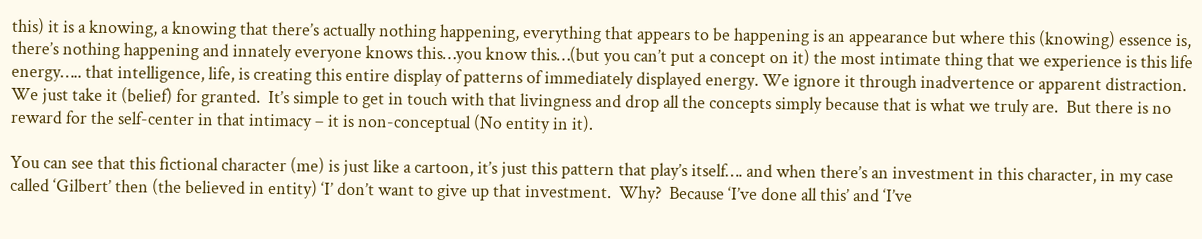this) it is a knowing, a knowing that there’s actually nothing happening, everything that appears to be happening is an appearance but where this (knowing) essence is, there’s nothing happening and innately everyone knows this…you know this…(but you can’t put a concept on it) the most intimate thing that we experience is this life energy….. that intelligence, life, is creating this entire display of patterns of immediately displayed energy. We ignore it through inadvertence or apparent distraction.  We just take it (belief) for granted.  It’s simple to get in touch with that livingness and drop all the concepts simply because that is what we truly are.  But there is no reward for the self-center in that intimacy – it is non-conceptual (No entity in it).

You can see that this fictional character (me) is just like a cartoon, it’s just this pattern that play’s itself…. and when there’s an investment in this character, in my case called ‘Gilbert’ then (the believed in entity) ‘I’ don’t want to give up that investment.  Why?  Because ‘I’ve done all this’ and ‘I’ve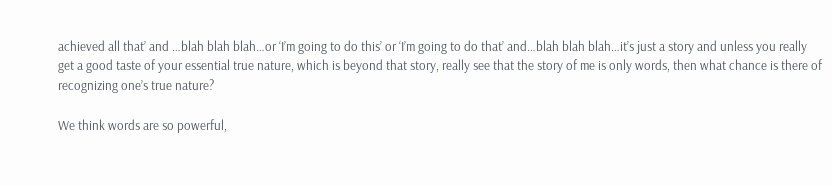achieved all that’ and …blah blah blah…or ‘I’m going to do this’ or ‘I’m going to do that’ and…blah blah blah…it’s just a story and unless you really get a good taste of your essential true nature, which is beyond that story, really see that the story of me is only words, then what chance is there of recognizing one’s true nature?

We think words are so powerful,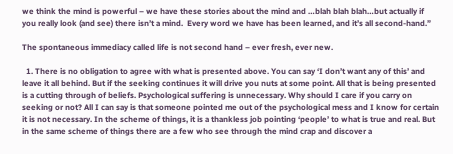we think the mind is powerful – we have these stories about the mind and …blah blah blah…but actually if you really look (and see) there isn’t a mind.  Every word we have has been learned, and it’s all second-hand.”

The spontaneous immediacy called life is not second hand – ever fresh, ever new.

  1. There is no obligation to agree with what is presented above. You can say ‘I don’t want any of this’ and leave it all behind. But if the seeking continues it will drive you nuts at some point. All that is being presented is a cutting through of beliefs. Psychological suffering is unnecessary. Why should I care if you carry on seeking or not? All I can say is that someone pointed me out of the psychological mess and I know for certain it is not necessary. In the scheme of things, it is a thankless job pointing ‘people’ to what is true and real. But in the same scheme of things there are a few who see through the mind crap and discover a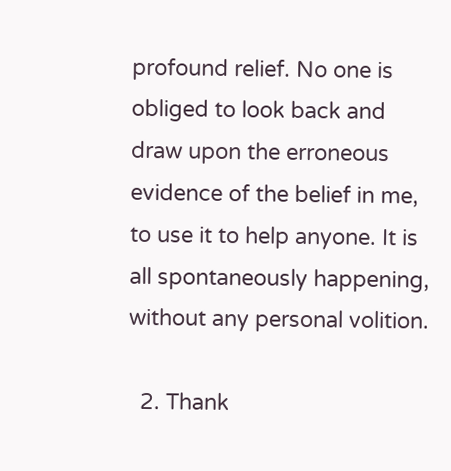profound relief. No one is obliged to look back and draw upon the erroneous evidence of the belief in me, to use it to help anyone. It is all spontaneously happening, without any personal volition.

  2. Thank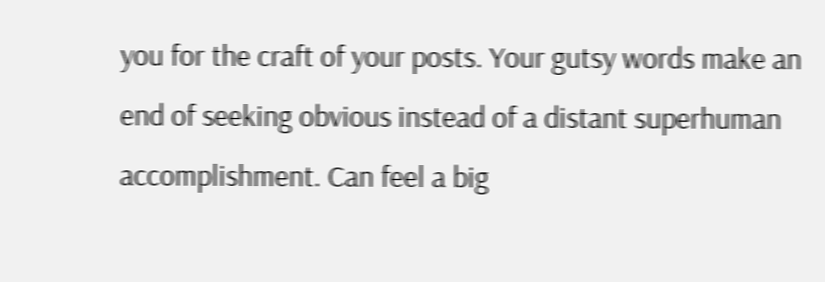you for the craft of your posts. Your gutsy words make an end of seeking obvious instead of a distant superhuman accomplishment. Can feel a big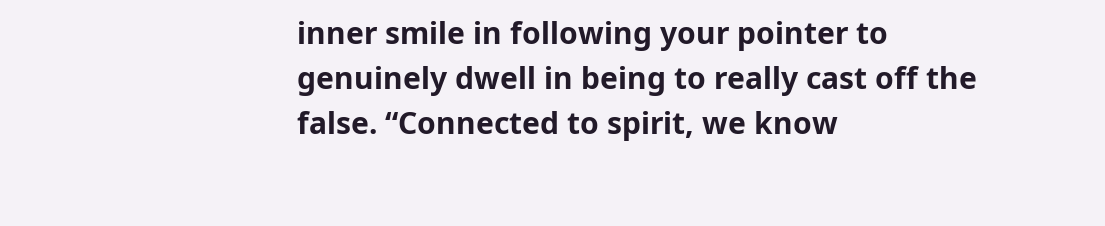inner smile in following your pointer to genuinely dwell in being to really cast off the false. “Connected to spirit, we know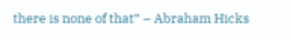there is none of that” – Abraham Hicks